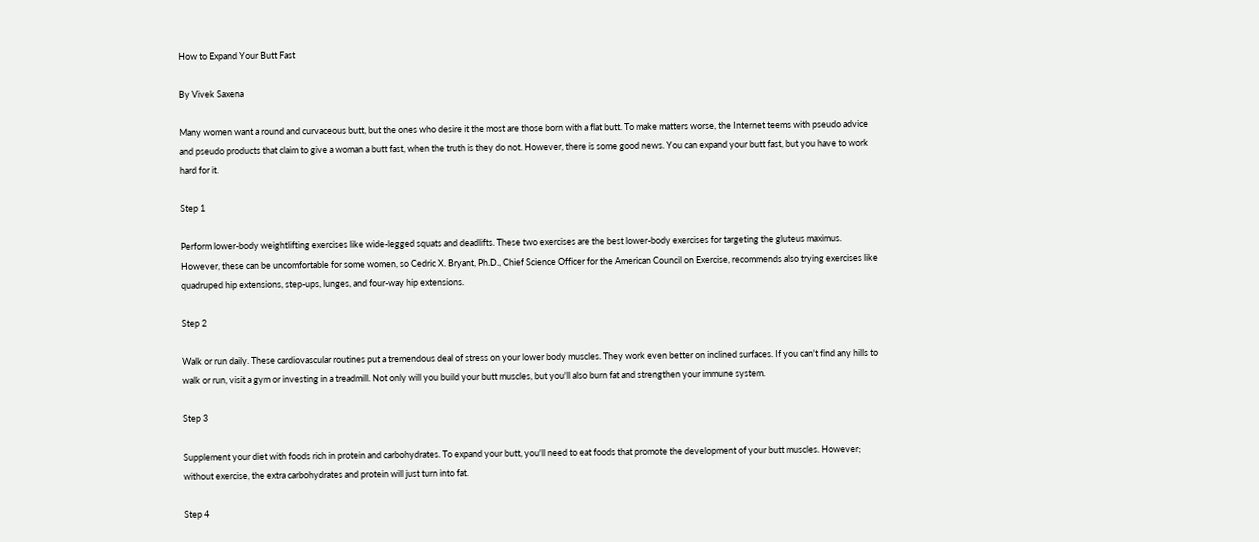How to Expand Your Butt Fast

By Vivek Saxena

Many women want a round and curvaceous butt, but the ones who desire it the most are those born with a flat butt. To make matters worse, the Internet teems with pseudo advice and pseudo products that claim to give a woman a butt fast, when the truth is they do not. However, there is some good news. You can expand your butt fast, but you have to work hard for it.

Step 1

Perform lower-body weightlifting exercises like wide-legged squats and deadlifts. These two exercises are the best lower-body exercises for targeting the gluteus maximus. However, these can be uncomfortable for some women, so Cedric X. Bryant, Ph.D., Chief Science Officer for the American Council on Exercise, recommends also trying exercises like quadruped hip extensions, step-ups, lunges, and four-way hip extensions.

Step 2

Walk or run daily. These cardiovascular routines put a tremendous deal of stress on your lower body muscles. They work even better on inclined surfaces. If you can't find any hills to walk or run, visit a gym or investing in a treadmill. Not only will you build your butt muscles, but you'll also burn fat and strengthen your immune system.

Step 3

Supplement your diet with foods rich in protein and carbohydrates. To expand your butt, you'll need to eat foods that promote the development of your butt muscles. However; without exercise, the extra carbohydrates and protein will just turn into fat.

Step 4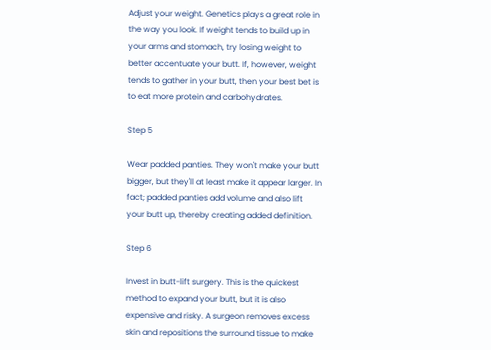Adjust your weight. Genetics plays a great role in the way you look. If weight tends to build up in your arms and stomach, try losing weight to better accentuate your butt. If, however, weight tends to gather in your butt, then your best bet is to eat more protein and carbohydrates.

Step 5

Wear padded panties. They won't make your butt bigger, but they'll at least make it appear larger. In fact; padded panties add volume and also lift your butt up, thereby creating added definition.

Step 6

Invest in butt-lift surgery. This is the quickest method to expand your butt, but it is also expensive and risky. A surgeon removes excess skin and repositions the surround tissue to make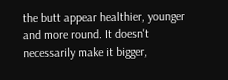the butt appear healthier, younger and more round. It doesn't necessarily make it bigger,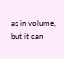as in volume, but it can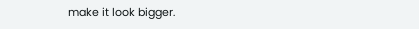make it look bigger.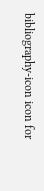bibliography-icon icon for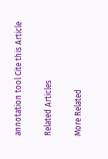annotation tool Cite this Article

Related Articles

More Related